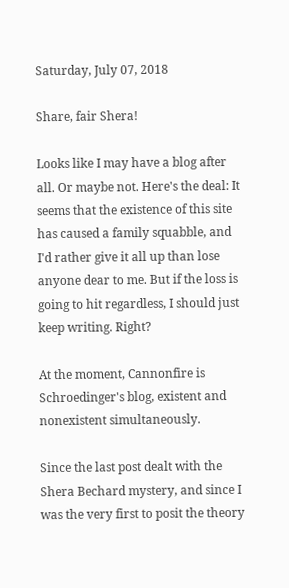Saturday, July 07, 2018

Share, fair Shera!

Looks like I may have a blog after all. Or maybe not. Here's the deal: It seems that the existence of this site has caused a family squabble, and I'd rather give it all up than lose anyone dear to me. But if the loss is going to hit regardless, I should just keep writing. Right?

At the moment, Cannonfire is Schroedinger's blog, existent and nonexistent simultaneously.

Since the last post dealt with the Shera Bechard mystery, and since I was the very first to posit the theory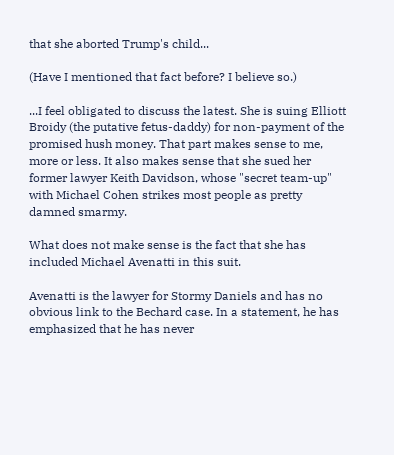that she aborted Trump's child...

(Have I mentioned that fact before? I believe so.)

...I feel obligated to discuss the latest. She is suing Elliott Broidy (the putative fetus-daddy) for non-payment of the promised hush money. That part makes sense to me, more or less. It also makes sense that she sued her former lawyer Keith Davidson, whose "secret team-up" with Michael Cohen strikes most people as pretty damned smarmy.

What does not make sense is the fact that she has included Michael Avenatti in this suit.

Avenatti is the lawyer for Stormy Daniels and has no obvious link to the Bechard case. In a statement, he has emphasized that he has never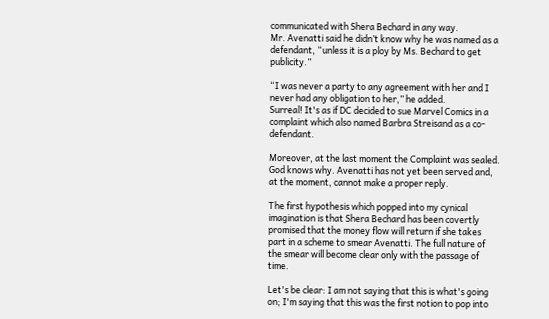communicated with Shera Bechard in any way.
Mr. Avenatti said he didn’t know why he was named as a defendant, “unless it is a ploy by Ms. Bechard to get publicity.”

“I was never a party to any agreement with her and I never had any obligation to her,” he added.
Surreal! It's as if DC decided to sue Marvel Comics in a complaint which also named Barbra Streisand as a co-defendant.

Moreover, at the last moment the Complaint was sealed. God knows why. Avenatti has not yet been served and, at the moment, cannot make a proper reply.

The first hypothesis which popped into my cynical imagination is that Shera Bechard has been covertly promised that the money flow will return if she takes part in a scheme to smear Avenatti. The full nature of the smear will become clear only with the passage of time.

Let's be clear: I am not saying that this is what's going on; I'm saying that this was the first notion to pop into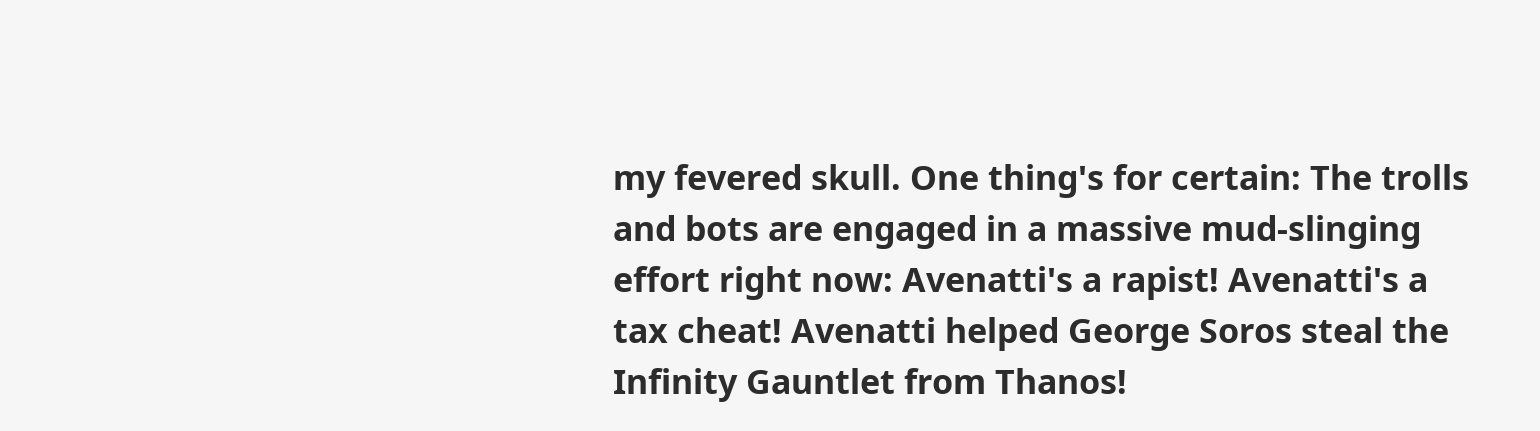my fevered skull. One thing's for certain: The trolls and bots are engaged in a massive mud-slinging effort right now: Avenatti's a rapist! Avenatti's a tax cheat! Avenatti helped George Soros steal the Infinity Gauntlet from Thanos!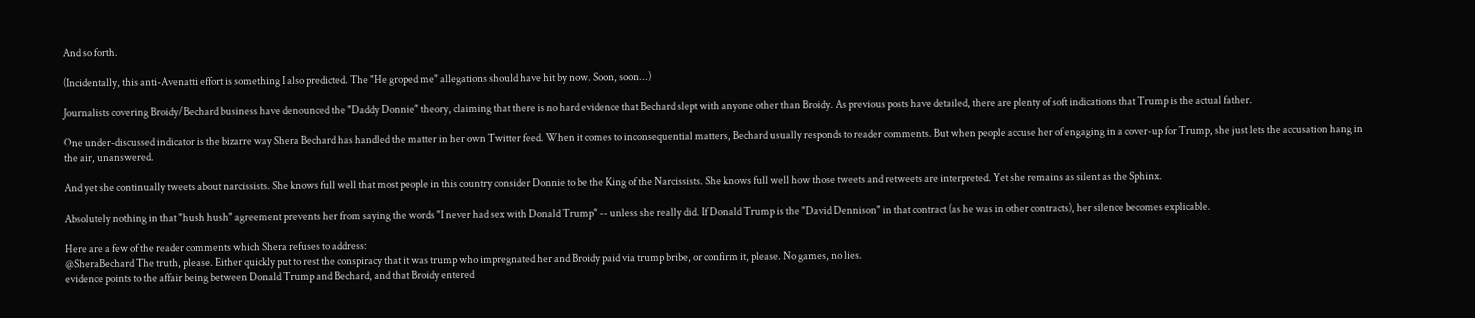And so forth.

(Incidentally, this anti-Avenatti effort is something I also predicted. The "He groped me" allegations should have hit by now. Soon, soon...)

Journalists covering Broidy/Bechard business have denounced the "Daddy Donnie" theory, claiming that there is no hard evidence that Bechard slept with anyone other than Broidy. As previous posts have detailed, there are plenty of soft indications that Trump is the actual father.

One under-discussed indicator is the bizarre way Shera Bechard has handled the matter in her own Twitter feed. When it comes to inconsequential matters, Bechard usually responds to reader comments. But when people accuse her of engaging in a cover-up for Trump, she just lets the accusation hang in the air, unanswered.

And yet she continually tweets about narcissists. She knows full well that most people in this country consider Donnie to be the King of the Narcissists. She knows full well how those tweets and retweets are interpreted. Yet she remains as silent as the Sphinx.

Absolutely nothing in that "hush hush" agreement prevents her from saying the words "I never had sex with Donald Trump" -- unless she really did. If Donald Trump is the "David Dennison" in that contract (as he was in other contracts), her silence becomes explicable.

Here are a few of the reader comments which Shera refuses to address:
@SheraBechard The truth, please. Either quickly put to rest the conspiracy that it was trump who impregnated her and Broidy paid via trump bribe, or confirm it, please. No games, no lies.
evidence points to the affair being between Donald Trump and Bechard, and that Broidy entered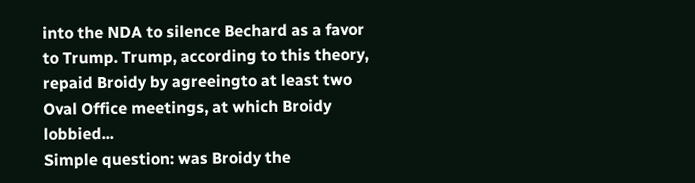into the NDA to silence Bechard as a favor to Trump. Trump, according to this theory, repaid Broidy by agreeingto at least two Oval Office meetings, at which Broidy lobbied...
Simple question: was Broidy the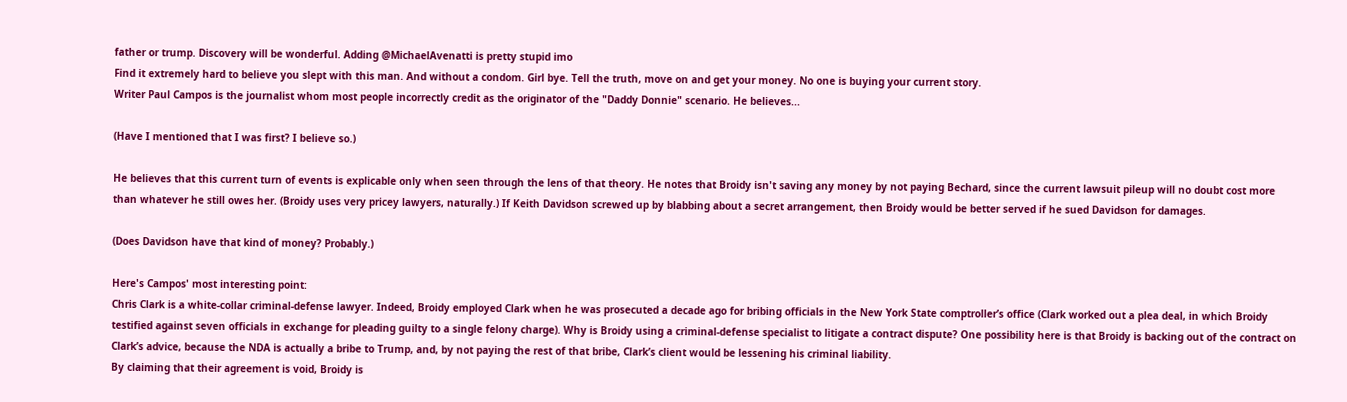father or trump. Discovery will be wonderful. Adding @MichaelAvenatti is pretty stupid imo
Find it extremely hard to believe you slept with this man. And without a condom. Girl bye. Tell the truth, move on and get your money. No one is buying your current story.
Writer Paul Campos is the journalist whom most people incorrectly credit as the originator of the "Daddy Donnie" scenario. He believes...

(Have I mentioned that I was first? I believe so.)

He believes that this current turn of events is explicable only when seen through the lens of that theory. He notes that Broidy isn't saving any money by not paying Bechard, since the current lawsuit pileup will no doubt cost more than whatever he still owes her. (Broidy uses very pricey lawyers, naturally.) If Keith Davidson screwed up by blabbing about a secret arrangement, then Broidy would be better served if he sued Davidson for damages.

(Does Davidson have that kind of money? Probably.)

Here's Campos' most interesting point:
Chris Clark is a white-collar criminal-defense lawyer. Indeed, Broidy employed Clark when he was prosecuted a decade ago for bribing officials in the New York State comptroller’s office (Clark worked out a plea deal, in which Broidy testified against seven officials in exchange for pleading guilty to a single felony charge). Why is Broidy using a criminal-defense specialist to litigate a contract dispute? One possibility here is that Broidy is backing out of the contract on Clark’s advice, because the NDA is actually a bribe to Trump, and, by not paying the rest of that bribe, Clark’s client would be lessening his criminal liability.
By claiming that their agreement is void, Broidy is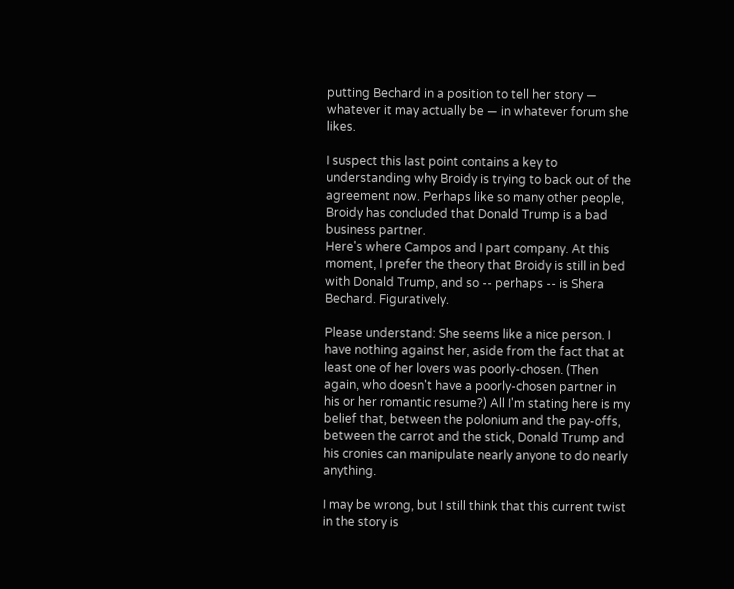putting Bechard in a position to tell her story — whatever it may actually be — in whatever forum she likes.

I suspect this last point contains a key to understanding why Broidy is trying to back out of the agreement now. Perhaps like so many other people, Broidy has concluded that Donald Trump is a bad business partner.
Here's where Campos and I part company. At this moment, I prefer the theory that Broidy is still in bed with Donald Trump, and so -- perhaps -- is Shera Bechard. Figuratively.

Please understand: She seems like a nice person. I have nothing against her, aside from the fact that at least one of her lovers was poorly-chosen. (Then again, who doesn't have a poorly-chosen partner in his or her romantic resume?) All I'm stating here is my belief that, between the polonium and the pay-offs, between the carrot and the stick, Donald Trump and his cronies can manipulate nearly anyone to do nearly anything.

I may be wrong, but I still think that this current twist in the story is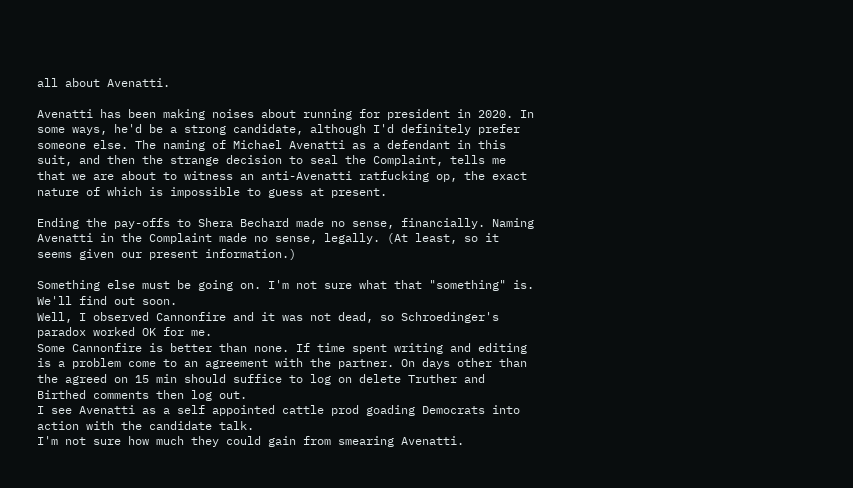all about Avenatti.

Avenatti has been making noises about running for president in 2020. In some ways, he'd be a strong candidate, although I'd definitely prefer someone else. The naming of Michael Avenatti as a defendant in this suit, and then the strange decision to seal the Complaint, tells me that we are about to witness an anti-Avenatti ratfucking op, the exact nature of which is impossible to guess at present.

Ending the pay-offs to Shera Bechard made no sense, financially. Naming Avenatti in the Complaint made no sense, legally. (At least, so it seems given our present information.)

Something else must be going on. I'm not sure what that "something" is. We'll find out soon.
Well, I observed Cannonfire and it was not dead, so Schroedinger's paradox worked OK for me.
Some Cannonfire is better than none. If time spent writing and editing is a problem come to an agreement with the partner. On days other than the agreed on 15 min should suffice to log on delete Truther and Birthed comments then log out.
I see Avenatti as a self appointed cattle prod goading Democrats into action with the candidate talk.
I'm not sure how much they could gain from smearing Avenatti.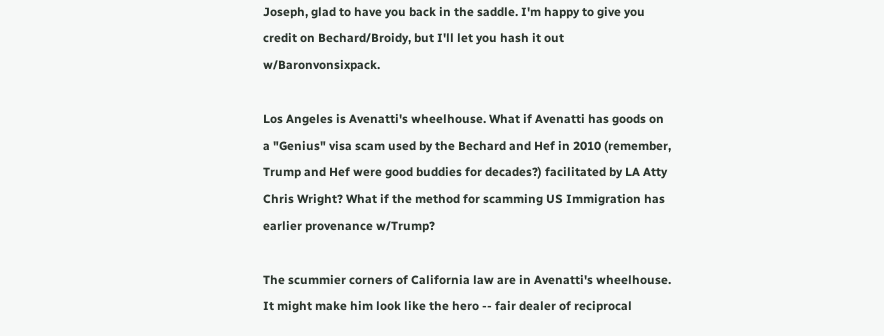Joseph, glad to have you back in the saddle. I'm happy to give you credit on Bechard/Broidy, but I'll let you hash it out w/Baronvonsixpack.

Los Angeles is Avenatti's wheelhouse. What if Avenatti has goods on a "Genius" visa scam used by the Bechard and Hef in 2010 (remember, Trump and Hef were good buddies for decades?) facilitated by LA Atty Chris Wright? What if the method for scamming US Immigration has earlier provenance w/Trump?

The scummier corners of California law are in Avenatti's wheelhouse.
It might make him look like the hero -- fair dealer of reciprocal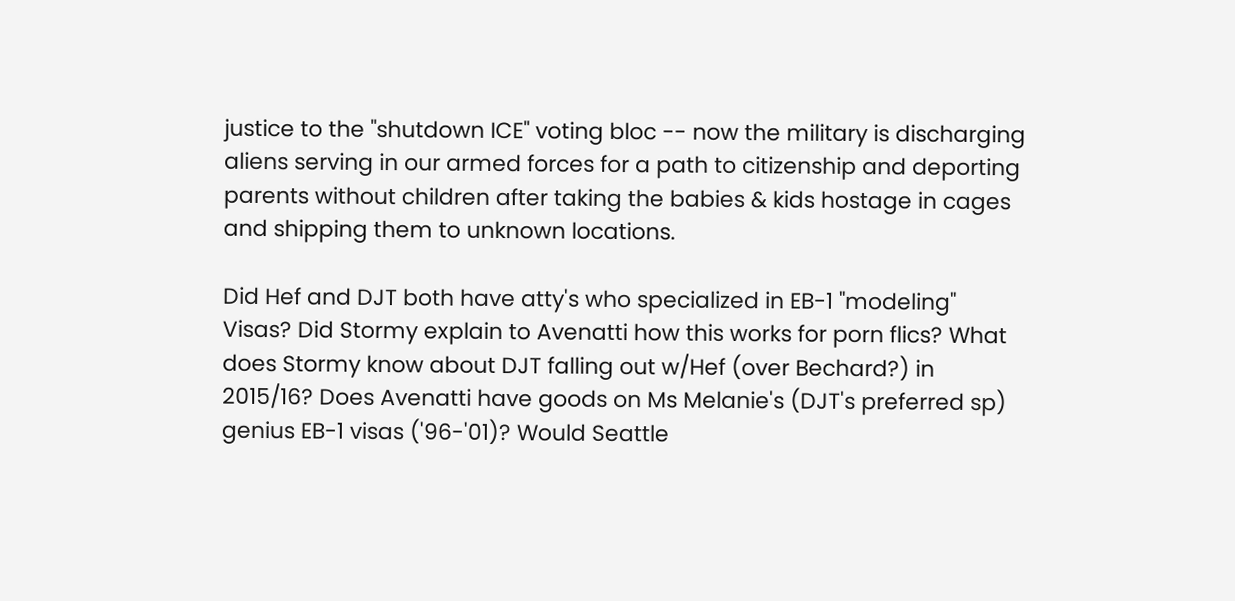justice to the "shutdown ICE" voting bloc -- now the military is discharging aliens serving in our armed forces for a path to citizenship and deporting parents without children after taking the babies & kids hostage in cages and shipping them to unknown locations.

Did Hef and DJT both have atty's who specialized in EB-1 "modeling" Visas? Did Stormy explain to Avenatti how this works for porn flics? What does Stormy know about DJT falling out w/Hef (over Bechard?) in 2015/16? Does Avenatti have goods on Ms Melanie's (DJT's preferred sp) genius EB-1 visas ('96-'01)? Would Seattle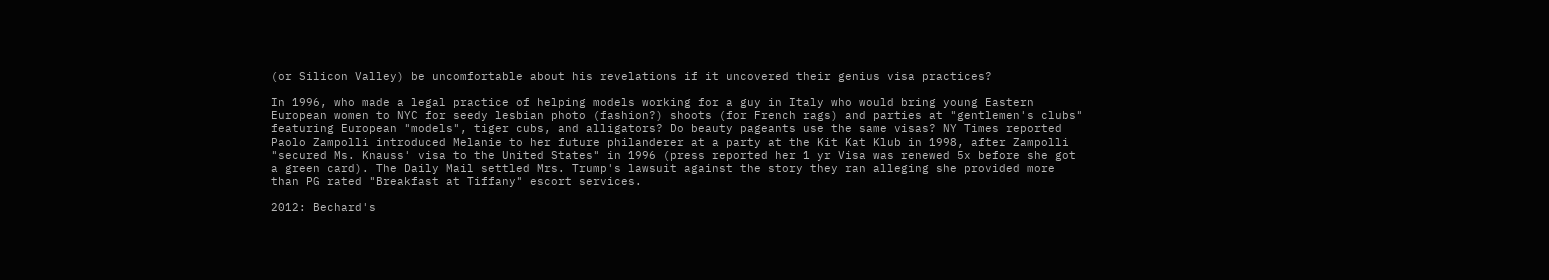(or Silicon Valley) be uncomfortable about his revelations if it uncovered their genius visa practices?

In 1996, who made a legal practice of helping models working for a guy in Italy who would bring young Eastern European women to NYC for seedy lesbian photo (fashion?) shoots (for French rags) and parties at "gentlemen's clubs" featuring European "models", tiger cubs, and alligators? Do beauty pageants use the same visas? NY Times reported Paolo Zampolli introduced Melanie to her future philanderer at a party at the Kit Kat Klub in 1998, after Zampolli "secured Ms. Knauss' visa to the United States" in 1996 (press reported her 1 yr Visa was renewed 5x before she got a green card). The Daily Mail settled Mrs. Trump's lawsuit against the story they ran alleging she provided more than PG rated "Breakfast at Tiffany" escort services.

2012: Bechard's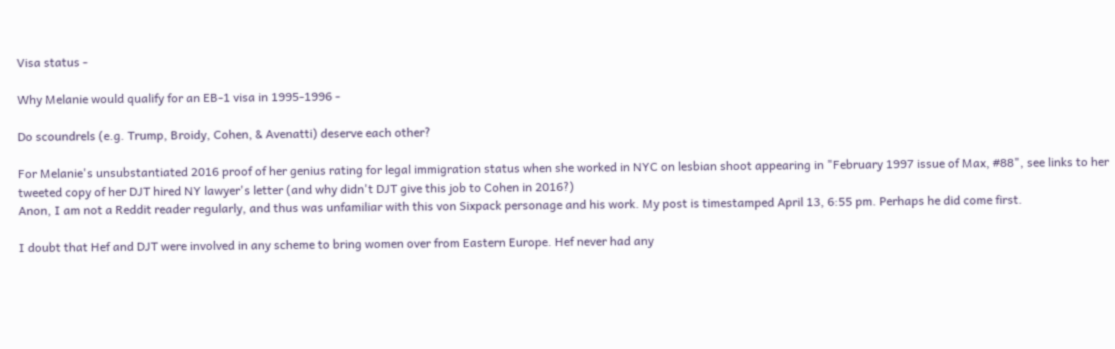Visa status -

Why Melanie would qualify for an EB-1 visa in 1995-1996 -

Do scoundrels (e.g. Trump, Broidy, Cohen, & Avenatti) deserve each other?

For Melanie's unsubstantiated 2016 proof of her genius rating for legal immigration status when she worked in NYC on lesbian shoot appearing in "February 1997 issue of Max, #88", see links to her tweeted copy of her DJT hired NY lawyer's letter (and why didn't DJT give this job to Cohen in 2016?)
Anon, I am not a Reddit reader regularly, and thus was unfamiliar with this von Sixpack personage and his work. My post is timestamped April 13, 6:55 pm. Perhaps he did come first.

I doubt that Hef and DJT were involved in any scheme to bring women over from Eastern Europe. Hef never had any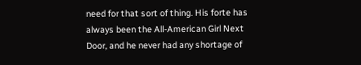need for that sort of thing. His forte has always been the All-American Girl Next Door, and he never had any shortage of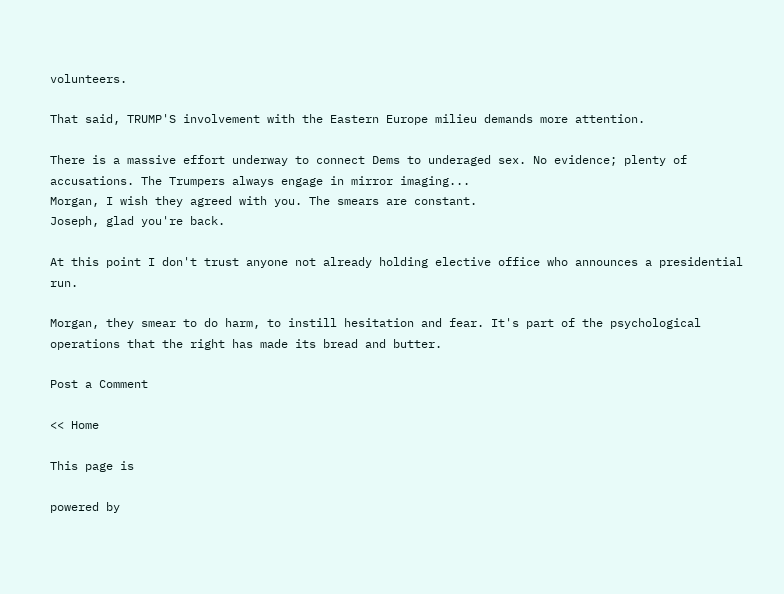volunteers.

That said, TRUMP'S involvement with the Eastern Europe milieu demands more attention.

There is a massive effort underway to connect Dems to underaged sex. No evidence; plenty of accusations. The Trumpers always engage in mirror imaging...
Morgan, I wish they agreed with you. The smears are constant.
Joseph, glad you're back.

At this point I don't trust anyone not already holding elective office who announces a presidential run.

Morgan, they smear to do harm, to instill hesitation and fear. It's part of the psychological operations that the right has made its bread and butter.

Post a Comment

<< Home

This page is

powered by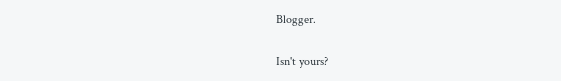Blogger.

Isn't yours?